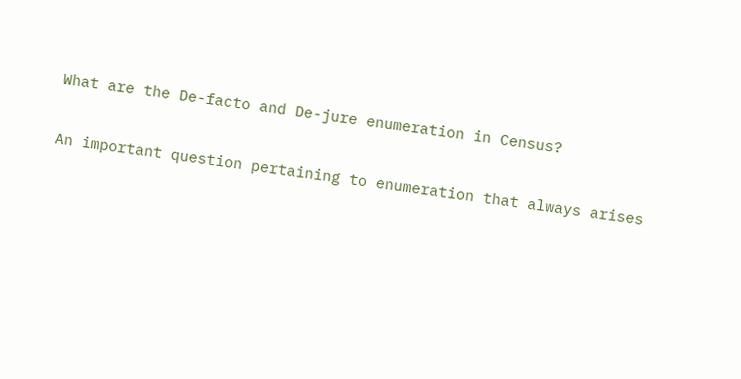What are the De-facto and De-jure enumeration in Census?

An important question pertaining to enumeration that always arises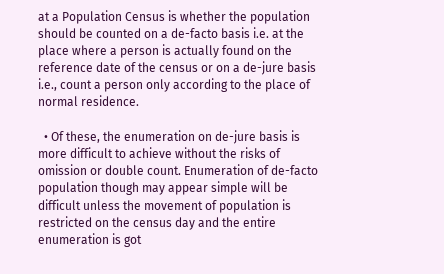at a Population Census is whether the population should be counted on a de-facto basis i.e. at the place where a person is actually found on the reference date of the census or on a de-jure basis i.e., count a person only according to the place of normal residence.

  • Of these, the enumeration on de-jure basis is more difficult to achieve without the risks of omission or double count. Enumeration of de-facto population though may appear simple will be difficult unless the movement of population is restricted on the census day and the entire enumeration is got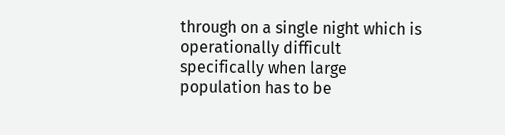through on a single night which is operationally difficult specifically when large population has to be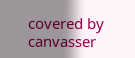covered by canvasser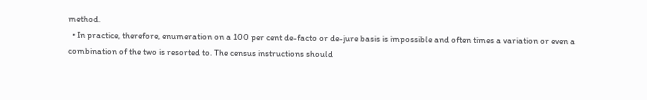method.
  • In practice, therefore, enumeration on a 100 per cent de-facto or de-jure basis is impossible and often times a variation or even a combination of the two is resorted to. The census instructions should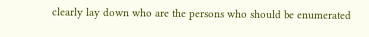clearly lay down who are the persons who should be enumerated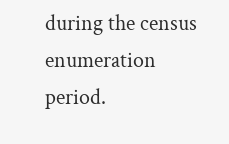during the census enumeration period.